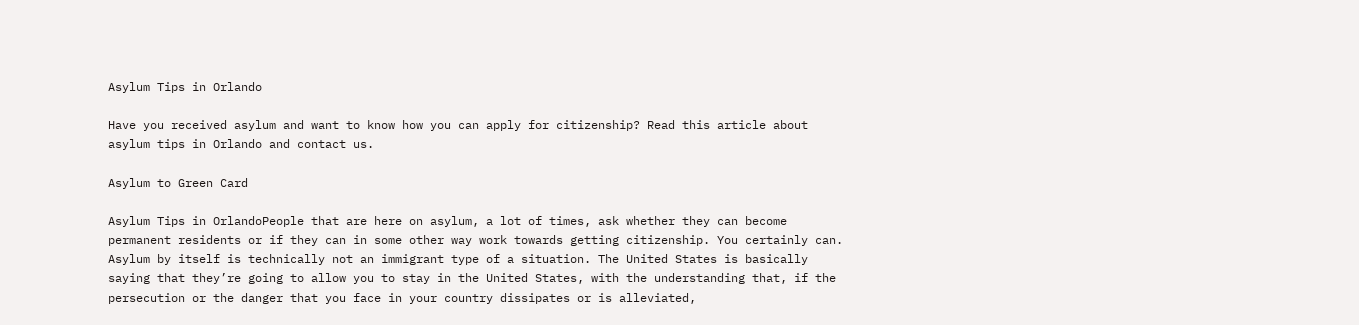Asylum Tips in Orlando

Have you received asylum and want to know how you can apply for citizenship? Read this article about asylum tips in Orlando and contact us.

Asylum to Green Card

Asylum Tips in OrlandoPeople that are here on asylum, a lot of times, ask whether they can become permanent residents or if they can in some other way work towards getting citizenship. You certainly can. Asylum by itself is technically not an immigrant type of a situation. The United States is basically saying that they’re going to allow you to stay in the United States, with the understanding that, if the persecution or the danger that you face in your country dissipates or is alleviated,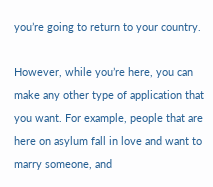you’re going to return to your country.

However, while you’re here, you can make any other type of application that you want. For example, people that are here on asylum fall in love and want to marry someone, and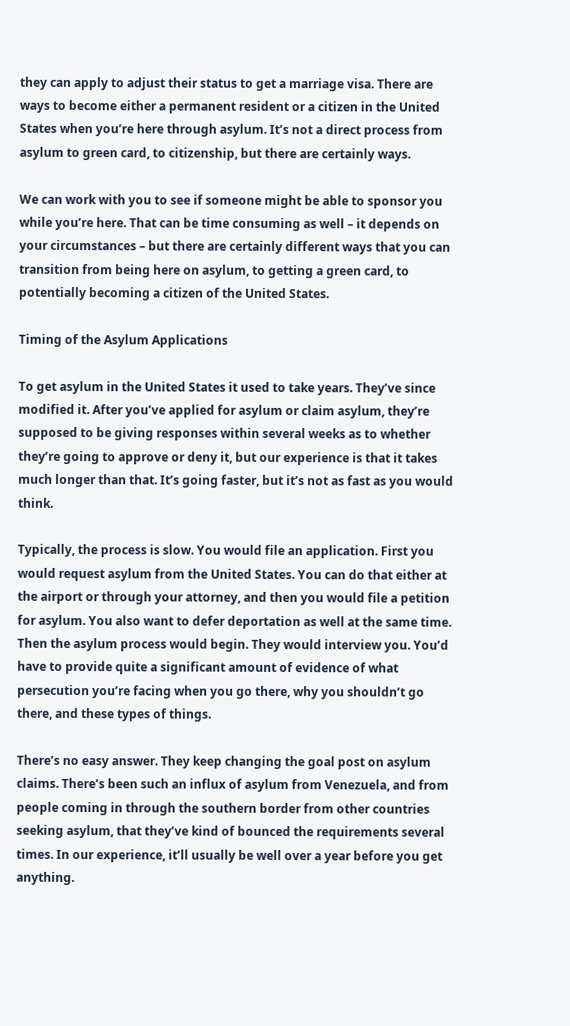they can apply to adjust their status to get a marriage visa. There are ways to become either a permanent resident or a citizen in the United States when you’re here through asylum. It’s not a direct process from asylum to green card, to citizenship, but there are certainly ways.

We can work with you to see if someone might be able to sponsor you while you’re here. That can be time consuming as well – it depends on your circumstances – but there are certainly different ways that you can transition from being here on asylum, to getting a green card, to potentially becoming a citizen of the United States.

Timing of the Asylum Applications

To get asylum in the United States it used to take years. They’ve since modified it. After you’ve applied for asylum or claim asylum, they’re supposed to be giving responses within several weeks as to whether they’re going to approve or deny it, but our experience is that it takes much longer than that. It’s going faster, but it’s not as fast as you would think.

Typically, the process is slow. You would file an application. First you would request asylum from the United States. You can do that either at the airport or through your attorney, and then you would file a petition for asylum. You also want to defer deportation as well at the same time. Then the asylum process would begin. They would interview you. You’d have to provide quite a significant amount of evidence of what persecution you’re facing when you go there, why you shouldn’t go there, and these types of things.

There’s no easy answer. They keep changing the goal post on asylum claims. There’s been such an influx of asylum from Venezuela, and from people coming in through the southern border from other countries seeking asylum, that they’ve kind of bounced the requirements several times. In our experience, it’ll usually be well over a year before you get anything.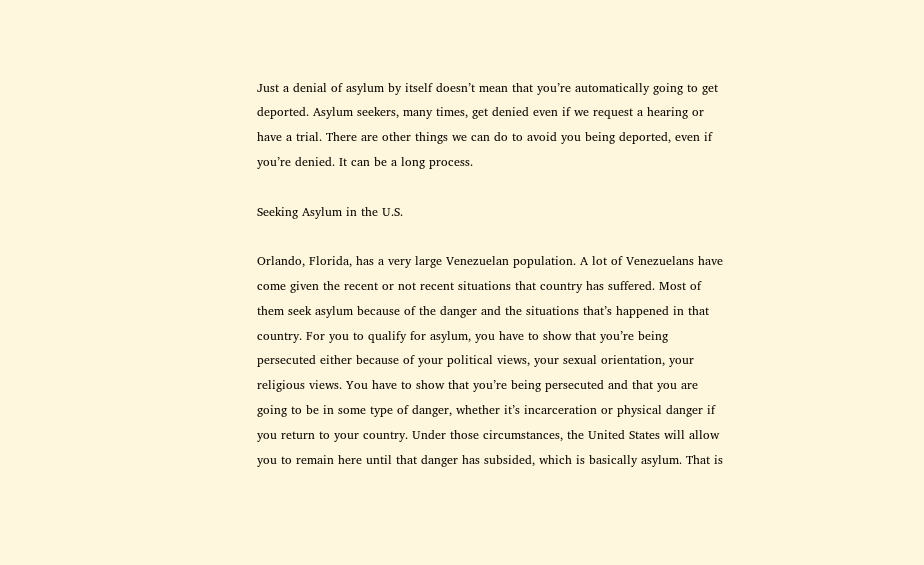Just a denial of asylum by itself doesn’t mean that you’re automatically going to get deported. Asylum seekers, many times, get denied even if we request a hearing or have a trial. There are other things we can do to avoid you being deported, even if you’re denied. It can be a long process.

Seeking Asylum in the U.S.

Orlando, Florida, has a very large Venezuelan population. A lot of Venezuelans have come given the recent or not recent situations that country has suffered. Most of them seek asylum because of the danger and the situations that’s happened in that country. For you to qualify for asylum, you have to show that you’re being persecuted either because of your political views, your sexual orientation, your religious views. You have to show that you’re being persecuted and that you are going to be in some type of danger, whether it’s incarceration or physical danger if you return to your country. Under those circumstances, the United States will allow you to remain here until that danger has subsided, which is basically asylum. That is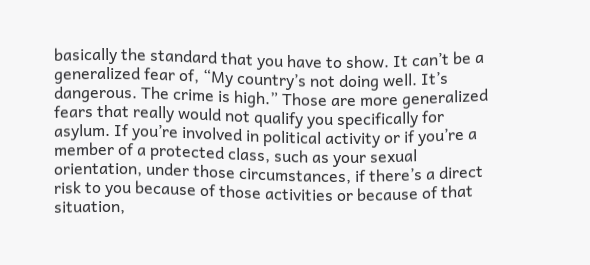basically the standard that you have to show. It can’t be a generalized fear of, “My country’s not doing well. It’s dangerous. The crime is high.” Those are more generalized fears that really would not qualify you specifically for asylum. If you’re involved in political activity or if you’re a member of a protected class, such as your sexual orientation, under those circumstances, if there’s a direct risk to you because of those activities or because of that situation,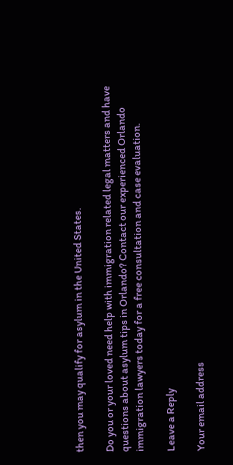then you may qualify for asylum in the United States.

Do you or your loved need help with immigration related legal matters and have questions about asylum tips in Orlando? Contact our experienced Orlando immigration lawyers today for a free consultation and case evaluation.

Leave a Reply

Your email address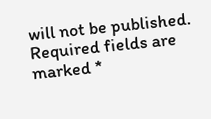will not be published. Required fields are marked *